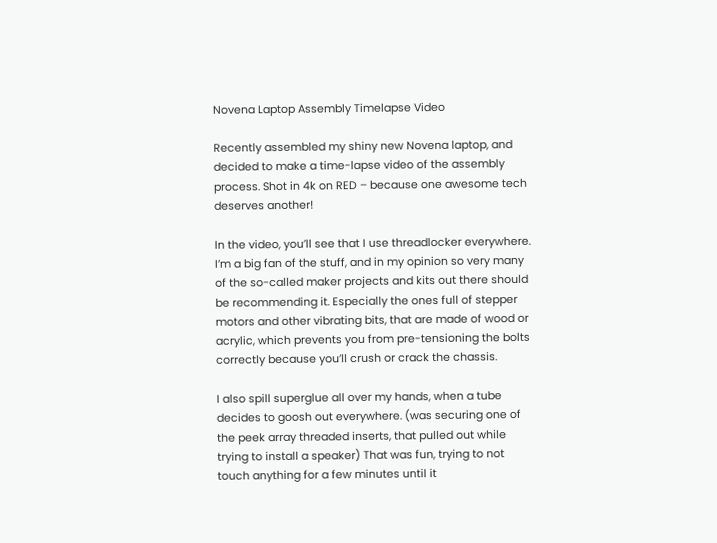Novena Laptop Assembly Timelapse Video

Recently assembled my shiny new Novena laptop, and decided to make a time-lapse video of the assembly process. Shot in 4k on RED – because one awesome tech deserves another!

In the video, you’ll see that I use threadlocker everywhere. I’m a big fan of the stuff, and in my opinion so very many of the so-called maker projects and kits out there should be recommending it. Especially the ones full of stepper motors and other vibrating bits, that are made of wood or acrylic, which prevents you from pre-tensioning the bolts correctly because you’ll crush or crack the chassis.

I also spill superglue all over my hands, when a tube decides to goosh out everywhere. (was securing one of the peek array threaded inserts, that pulled out while trying to install a speaker) That was fun, trying to not touch anything for a few minutes until it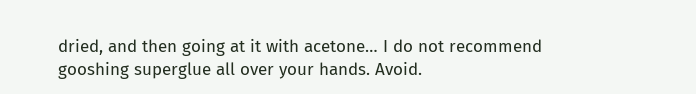dried, and then going at it with acetone… I do not recommend gooshing superglue all over your hands. Avoid.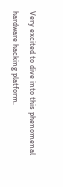Very excited to dive into this phenomenal hardware hacking platform.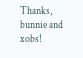Thanks, bunnie and xobs!